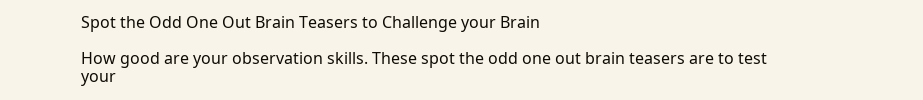Spot the Odd One Out Brain Teasers to Challenge your Brain

How good are your observation skills. These spot the odd one out brain teasers are to test your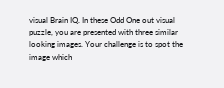visual Brain IQ. In these Odd One out visual puzzle, you are presented with three similar looking images. Your challenge is to spot the image which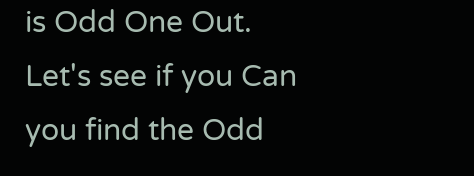is Odd One Out. Let's see if you Can you find the Odd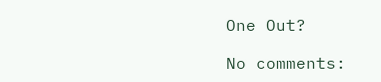One Out?

No comments: